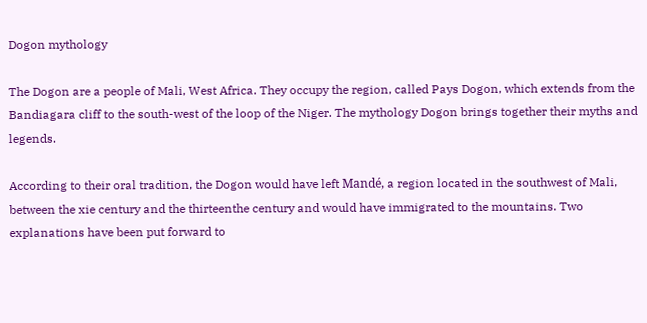Dogon mythology

The Dogon are a people of Mali, West Africa. They occupy the region, called Pays Dogon, which extends from the Bandiagara cliff to the south-west of the loop of the Niger. The mythology Dogon brings together their myths and legends.

According to their oral tradition, the Dogon would have left Mandé, a region located in the southwest of Mali, between the xie century and the thirteenthe century and would have immigrated to the mountains. Two explanations have been put forward to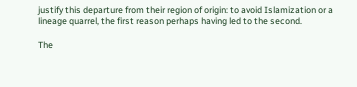justify this departure from their region of origin: to avoid Islamization or a lineage quarrel, the first reason perhaps having led to the second.

The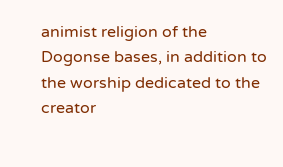animist religion of the Dogonse bases, in addition to the worship dedicated to the creator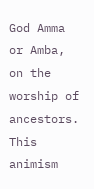God Amma or Amba, on the worship of ancestors. This animism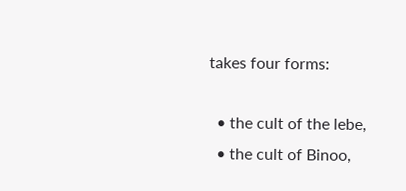takes four forms:

  • the cult of the lebe,
  • the cult of Binoo,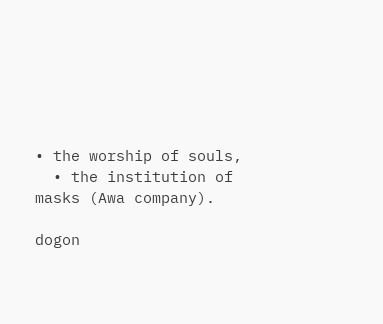• the worship of souls,
  • the institution of masks (Awa company).

dogon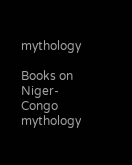mythology

Books on Niger-Congo mythology